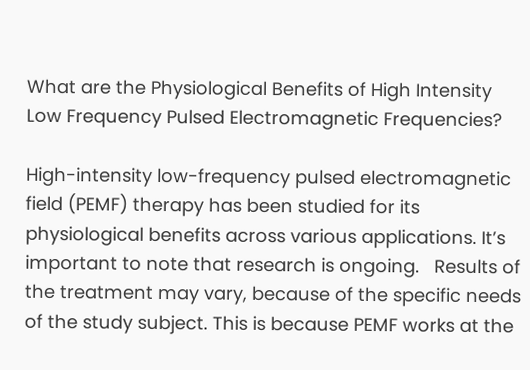What are the Physiological Benefits of High Intensity Low Frequency Pulsed Electromagnetic Frequencies?

High-intensity low-frequency pulsed electromagnetic field (PEMF) therapy has been studied for its physiological benefits across various applications. It’s important to note that research is ongoing.   Results of the treatment may vary, because of the specific needs of the study subject. This is because PEMF works at the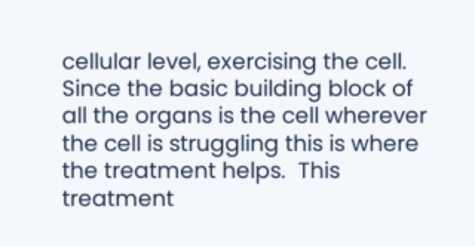cellular level, exercising the cell.  Since the basic building block of all the organs is the cell wherever the cell is struggling this is where the treatment helps.  This treatment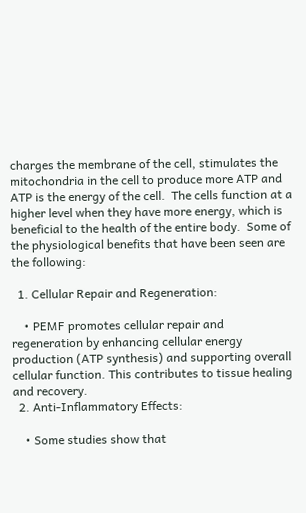charges the membrane of the cell, stimulates the mitochondria in the cell to produce more ATP and ATP is the energy of the cell.  The cells function at a higher level when they have more energy, which is beneficial to the health of the entire body.  Some of the physiological benefits that have been seen are the following:

  1. Cellular Repair and Regeneration:

    • PEMF promotes cellular repair and regeneration by enhancing cellular energy production (ATP synthesis) and supporting overall cellular function. This contributes to tissue healing and recovery.
  2. Anti-Inflammatory Effects:

    • Some studies show that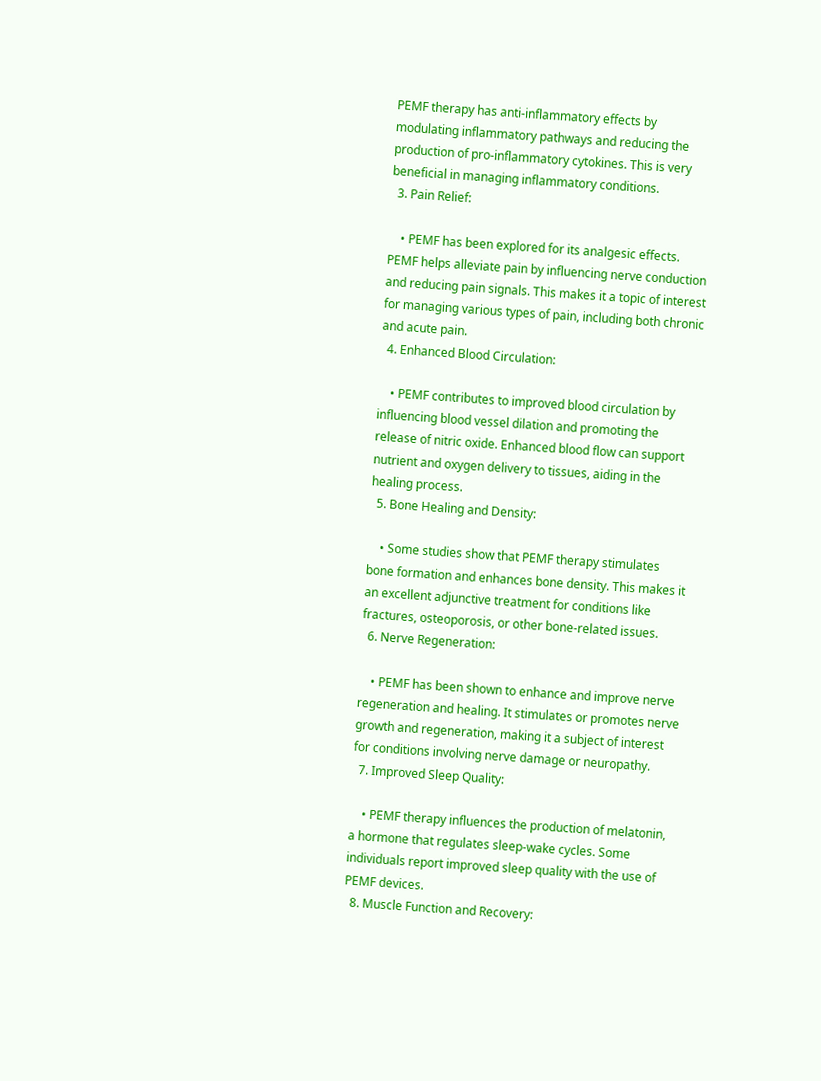PEMF therapy has anti-inflammatory effects by modulating inflammatory pathways and reducing the production of pro-inflammatory cytokines. This is very beneficial in managing inflammatory conditions.
  3. Pain Relief:

    • PEMF has been explored for its analgesic effects. PEMF helps alleviate pain by influencing nerve conduction and reducing pain signals. This makes it a topic of interest for managing various types of pain, including both chronic and acute pain.
  4. Enhanced Blood Circulation:

    • PEMF contributes to improved blood circulation by influencing blood vessel dilation and promoting the release of nitric oxide. Enhanced blood flow can support nutrient and oxygen delivery to tissues, aiding in the healing process.
  5. Bone Healing and Density:

    • Some studies show that PEMF therapy stimulates bone formation and enhances bone density. This makes it an excellent adjunctive treatment for conditions like fractures, osteoporosis, or other bone-related issues.
  6. Nerve Regeneration:

    • PEMF has been shown to enhance and improve nerve regeneration and healing. It stimulates or promotes nerve growth and regeneration, making it a subject of interest for conditions involving nerve damage or neuropathy.
  7. Improved Sleep Quality:

    • PEMF therapy influences the production of melatonin, a hormone that regulates sleep-wake cycles. Some individuals report improved sleep quality with the use of PEMF devices.
  8. Muscle Function and Recovery: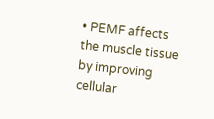• PEMF affects the muscle tissue by improving cellular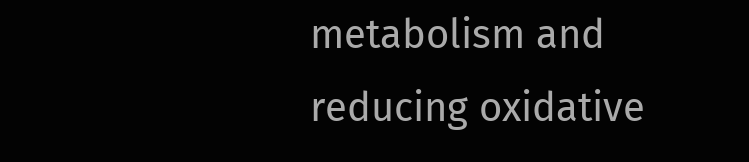metabolism and reducing oxidative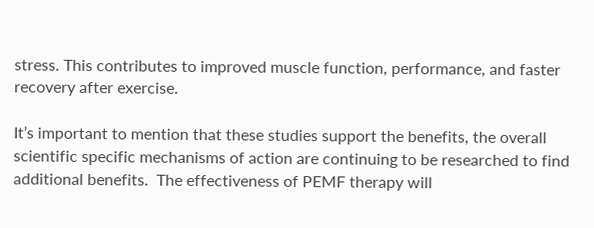stress. This contributes to improved muscle function, performance, and faster recovery after exercise.

It’s important to mention that these studies support the benefits, the overall scientific specific mechanisms of action are continuing to be researched to find additional benefits.  The effectiveness of PEMF therapy will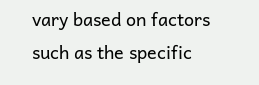vary based on factors such as the specific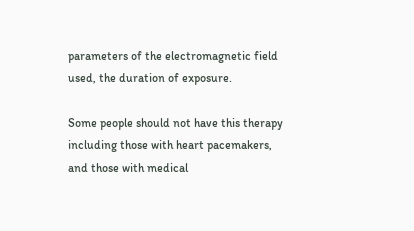parameters of the electromagnetic field used, the duration of exposure.

Some people should not have this therapy including those with heart pacemakers, and those with medical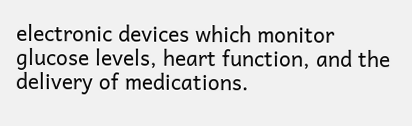electronic devices which monitor glucose levels, heart function, and the delivery of medications.